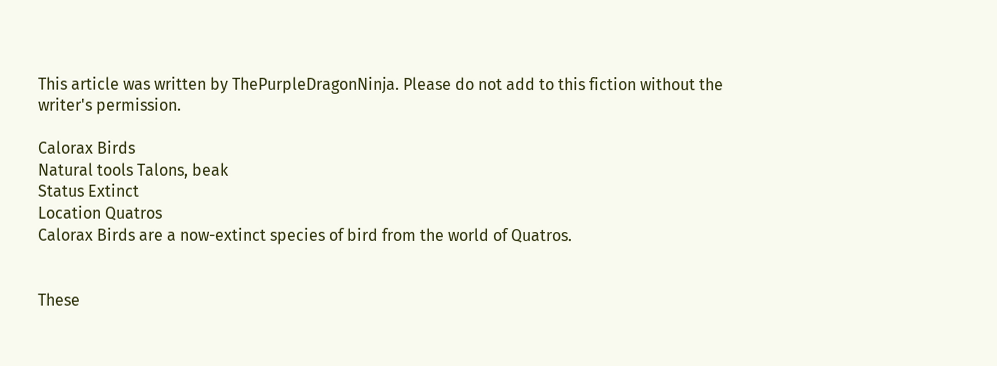This article was written by ThePurpleDragonNinja. Please do not add to this fiction without the writer's permission.

Calorax Birds
Natural tools Talons, beak
Status Extinct
Location Quatros
Calorax Birds are a now-extinct species of bird from the world of Quatros.


These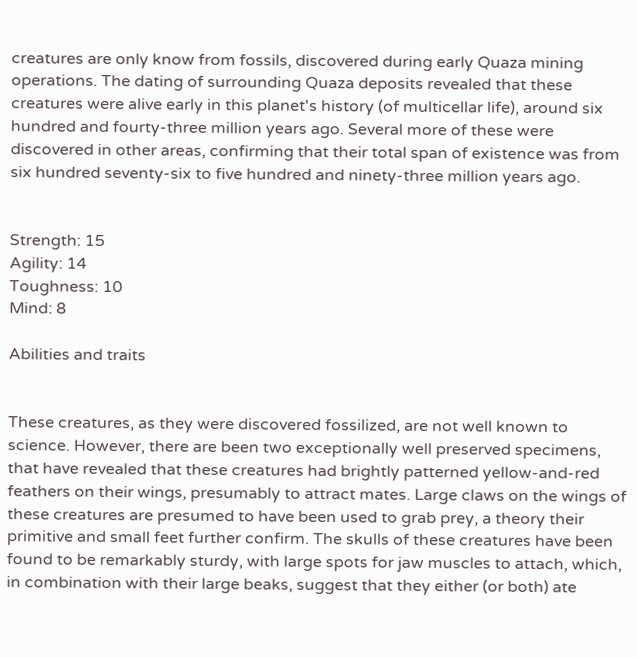creatures are only know from fossils, discovered during early Quaza mining operations. The dating of surrounding Quaza deposits revealed that these creatures were alive early in this planet's history (of multicellar life), around six hundred and fourty-three million years ago. Several more of these were discovered in other areas, confirming that their total span of existence was from six hundred seventy-six to five hundred and ninety-three million years ago.


Strength: 15
Agility: 14
Toughness: 10
Mind: 8

Abilities and traits


These creatures, as they were discovered fossilized, are not well known to science. However, there are been two exceptionally well preserved specimens, that have revealed that these creatures had brightly patterned yellow-and-red feathers on their wings, presumably to attract mates. Large claws on the wings of these creatures are presumed to have been used to grab prey, a theory their primitive and small feet further confirm. The skulls of these creatures have been found to be remarkably sturdy, with large spots for jaw muscles to attach, which, in combination with their large beaks, suggest that they either (or both) ate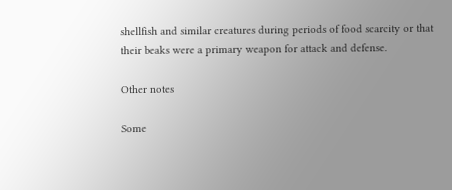shellfish and similar creatures during periods of food scarcity or that their beaks were a primary weapon for attack and defense.

Other notes

Some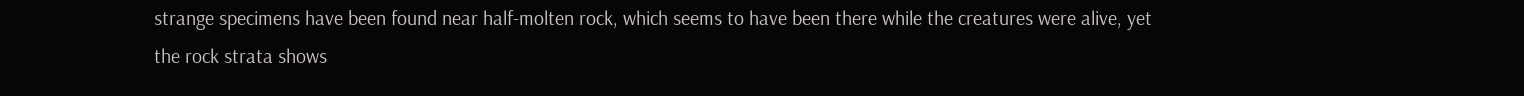strange specimens have been found near half-molten rock, which seems to have been there while the creatures were alive, yet the rock strata shows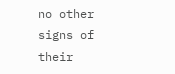no other signs of their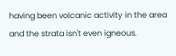having been volcanic activity in the area and the strata isn't even igneous.